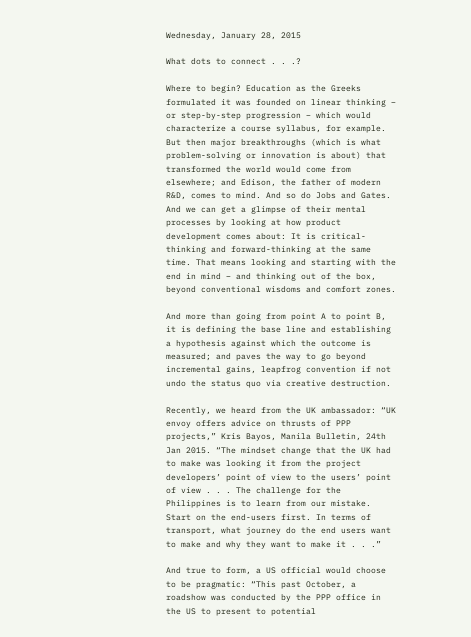Wednesday, January 28, 2015

What dots to connect . . .?

Where to begin? Education as the Greeks formulated it was founded on linear thinking – or step-by-step progression – which would characterize a course syllabus, for example. But then major breakthroughs (which is what problem-solving or innovation is about) that transformed the world would come from elsewhere; and Edison, the father of modern R&D, comes to mind. And so do Jobs and Gates. And we can get a glimpse of their mental processes by looking at how product development comes about: It is critical-thinking and forward-thinking at the same time. That means looking and starting with the end in mind – and thinking out of the box, beyond conventional wisdoms and comfort zones.

And more than going from point A to point B, it is defining the base line and establishing a hypothesis against which the outcome is measured; and paves the way to go beyond incremental gains, leapfrog convention if not undo the status quo via creative destruction.

Recently, we heard from the UK ambassador: “UK envoy offers advice on thrusts of PPP projects,” Kris Bayos, Manila Bulletin, 24th Jan 2015. “The mindset change that the UK had to make was looking it from the project developers’ point of view to the users’ point of view . . . The challenge for the Philippines is to learn from our mistake. Start on the end-users first. In terms of transport, what journey do the end users want to make and why they want to make it . . .”

And true to form, a US official would choose to be pragmatic: “This past October, a roadshow was conducted by the PPP office in the US to present to potential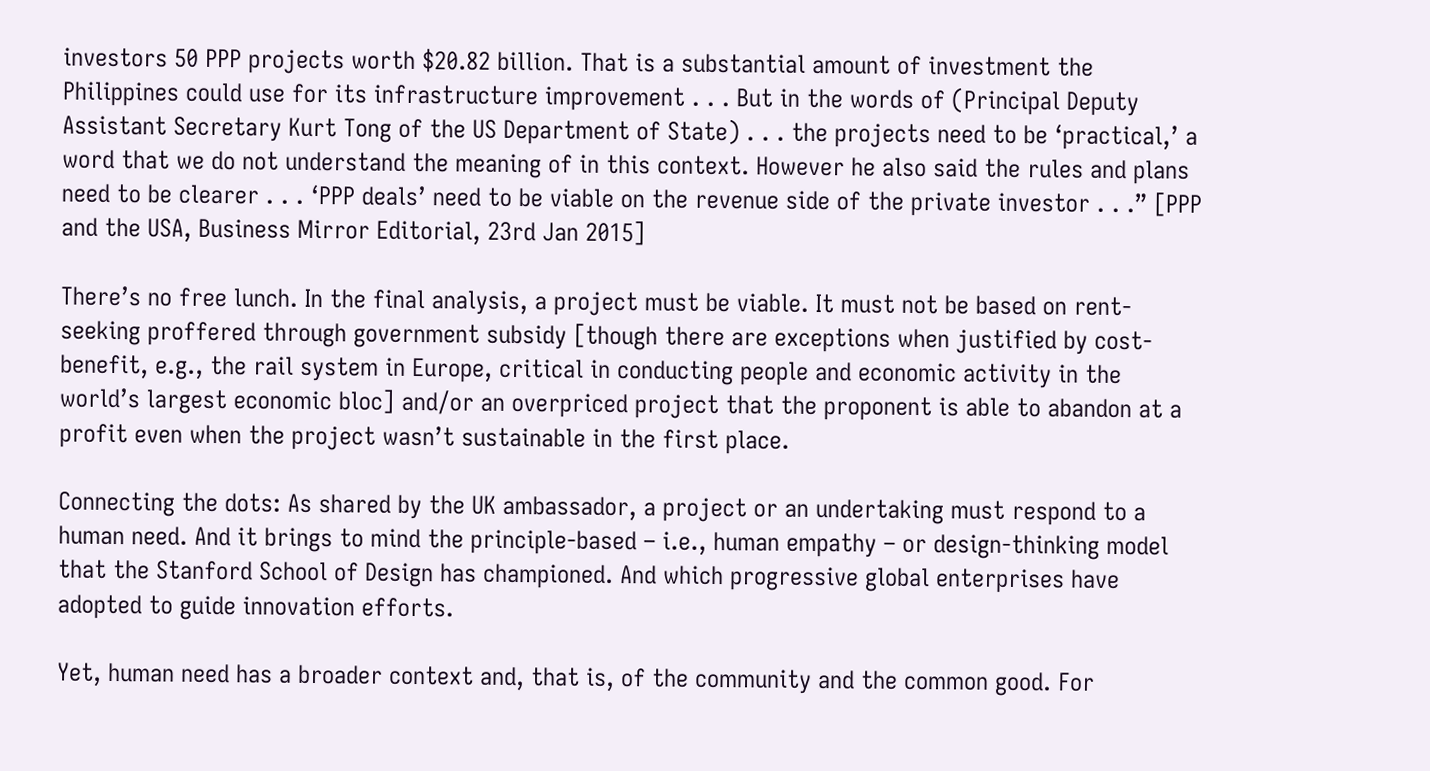investors 50 PPP projects worth $20.82 billion. That is a substantial amount of investment the Philippines could use for its infrastructure improvement . . . But in the words of (Principal Deputy Assistant Secretary Kurt Tong of the US Department of State) . . . the projects need to be ‘practical,’ a word that we do not understand the meaning of in this context. However he also said the rules and plans need to be clearer . . . ‘PPP deals’ need to be viable on the revenue side of the private investor . . .” [PPP and the USA, Business Mirror Editorial, 23rd Jan 2015]

There’s no free lunch. In the final analysis, a project must be viable. It must not be based on rent-seeking proffered through government subsidy [though there are exceptions when justified by cost-benefit, e.g., the rail system in Europe, critical in conducting people and economic activity in the world’s largest economic bloc] and/or an overpriced project that the proponent is able to abandon at a profit even when the project wasn’t sustainable in the first place.

Connecting the dots: As shared by the UK ambassador, a project or an undertaking must respond to a human need. And it brings to mind the principle-based – i.e., human empathy – or design-thinking model that the Stanford School of Design has championed. And which progressive global enterprises have adopted to guide innovation efforts.

Yet, human need has a broader context and, that is, of the community and the common good. For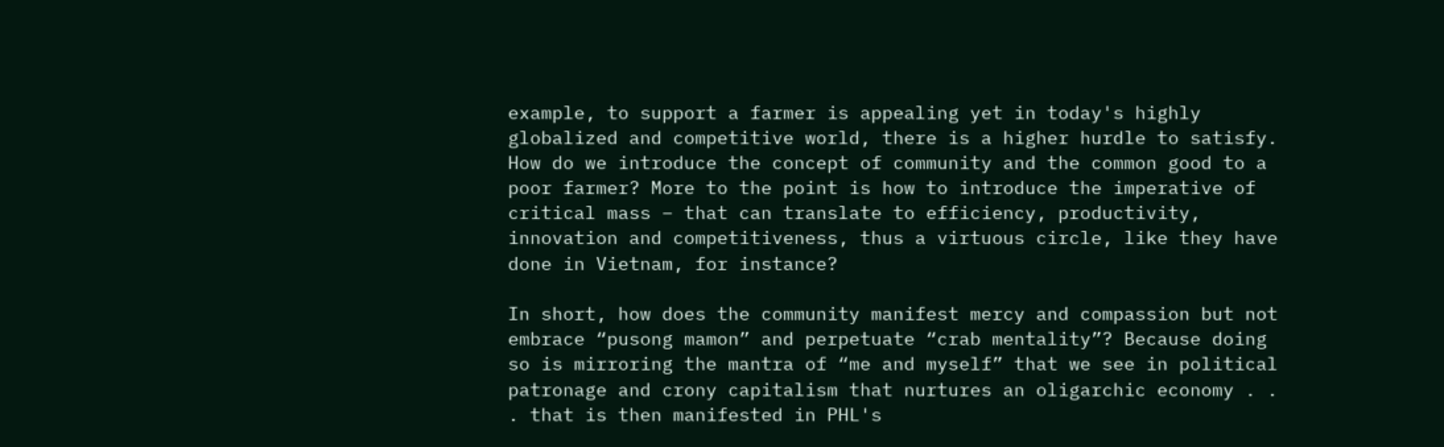example, to support a farmer is appealing yet in today's highly globalized and competitive world, there is a higher hurdle to satisfy. How do we introduce the concept of community and the common good to a poor farmer? More to the point is how to introduce the imperative of critical mass – that can translate to efficiency, productivity, innovation and competitiveness, thus a virtuous circle, like they have done in Vietnam, for instance?

In short, how does the community manifest mercy and compassion but not embrace “pusong mamon” and perpetuate “crab mentality”? Because doing so is mirroring the mantra of “me and myself” that we see in political patronage and crony capitalism that nurtures an oligarchic economy . . . that is then manifested in PHL's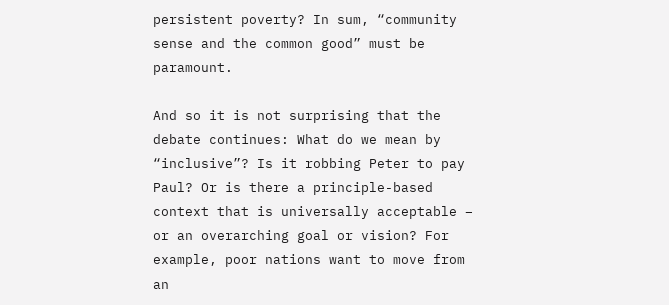persistent poverty? In sum, “community sense and the common good” must be paramount.

And so it is not surprising that the debate continues: What do we mean by “inclusive”? Is it robbing Peter to pay Paul? Or is there a principle-based context that is universally acceptable – or an overarching goal or vision? For example, poor nations want to move from an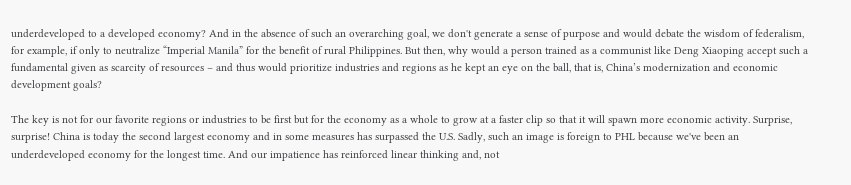underdeveloped to a developed economy? And in the absence of such an overarching goal, we don't generate a sense of purpose and would debate the wisdom of federalism, for example, if only to neutralize “Imperial Manila” for the benefit of rural Philippines. But then, why would a person trained as a communist like Deng Xiaoping accept such a fundamental given as scarcity of resources – and thus would prioritize industries and regions as he kept an eye on the ball, that is, China’s modernization and economic development goals?

The key is not for our favorite regions or industries to be first but for the economy as a whole to grow at a faster clip so that it will spawn more economic activity. Surprise, surprise! China is today the second largest economy and in some measures has surpassed the U.S. Sadly, such an image is foreign to PHL because we've been an underdeveloped economy for the longest time. And our impatience has reinforced linear thinking and, not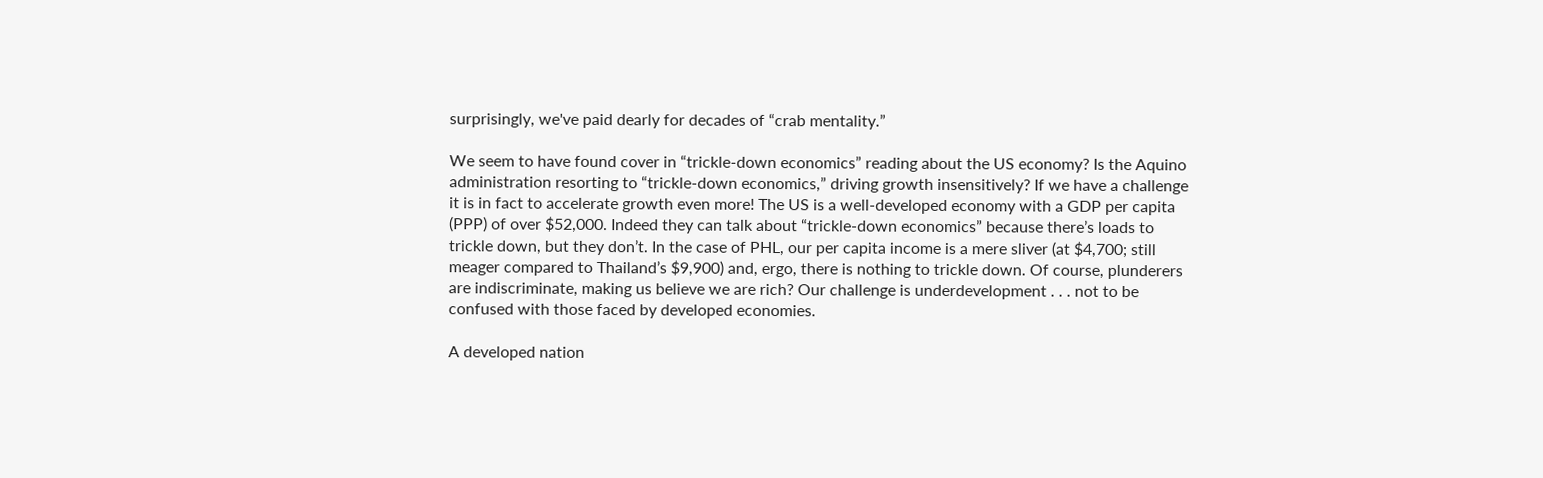surprisingly, we've paid dearly for decades of “crab mentality.”

We seem to have found cover in “trickle-down economics” reading about the US economy? Is the Aquino administration resorting to “trickle-down economics,” driving growth insensitively? If we have a challenge it is in fact to accelerate growth even more! The US is a well-developed economy with a GDP per capita (PPP) of over $52,000. Indeed they can talk about “trickle-down economics” because there’s loads to trickle down, but they don’t. In the case of PHL, our per capita income is a mere sliver (at $4,700; still meager compared to Thailand’s $9,900) and, ergo, there is nothing to trickle down. Of course, plunderers are indiscriminate, making us believe we are rich? Our challenge is underdevelopment . . . not to be confused with those faced by developed economies.

A developed nation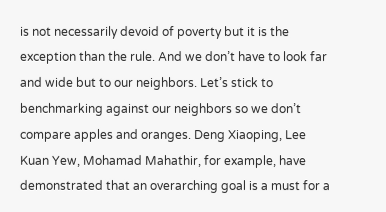is not necessarily devoid of poverty but it is the exception than the rule. And we don’t have to look far and wide but to our neighbors. Let’s stick to benchmarking against our neighbors so we don’t compare apples and oranges. Deng Xiaoping, Lee Kuan Yew, Mohamad Mahathir, for example, have demonstrated that an overarching goal is a must for a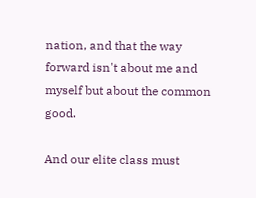nation, and that the way forward isn't about me and myself but about the common good.

And our elite class must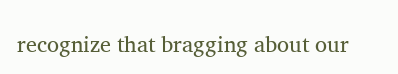recognize that bragging about our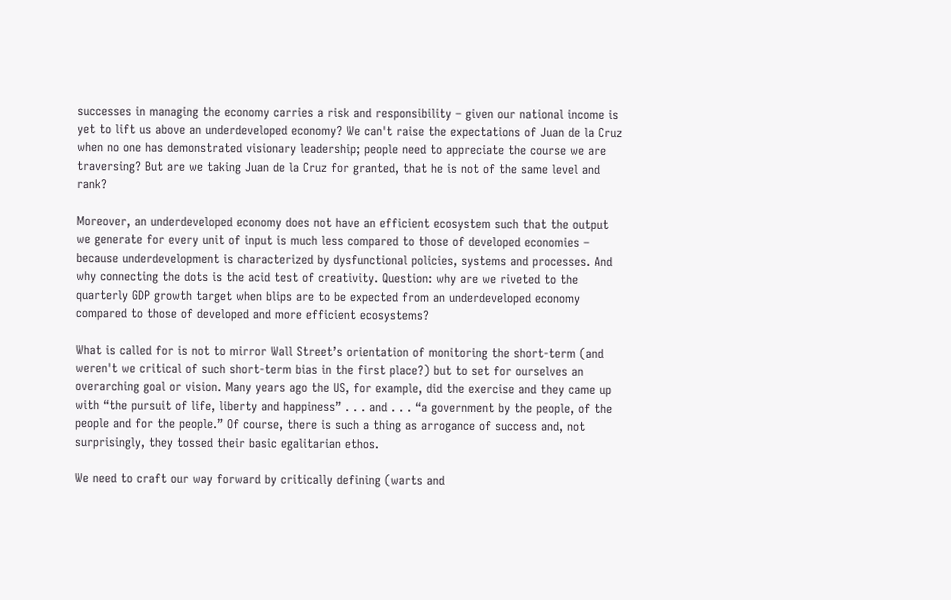successes in managing the economy carries a risk and responsibility – given our national income is yet to lift us above an underdeveloped economy? We can't raise the expectations of Juan de la Cruz when no one has demonstrated visionary leadership; people need to appreciate the course we are traversing? But are we taking Juan de la Cruz for granted, that he is not of the same level and rank?

Moreover, an underdeveloped economy does not have an efficient ecosystem such that the output we generate for every unit of input is much less compared to those of developed economies – because underdevelopment is characterized by dysfunctional policies, systems and processes. And why connecting the dots is the acid test of creativity. Question: why are we riveted to the quarterly GDP growth target when blips are to be expected from an underdeveloped economy compared to those of developed and more efficient ecosystems?

What is called for is not to mirror Wall Street’s orientation of monitoring the short-term (and weren't we critical of such short-term bias in the first place?) but to set for ourselves an overarching goal or vision. Many years ago the US, for example, did the exercise and they came up with “the pursuit of life, liberty and happiness” . . . and . . . “a government by the people, of the people and for the people.” Of course, there is such a thing as arrogance of success and, not surprisingly, they tossed their basic egalitarian ethos.

We need to craft our way forward by critically defining (warts and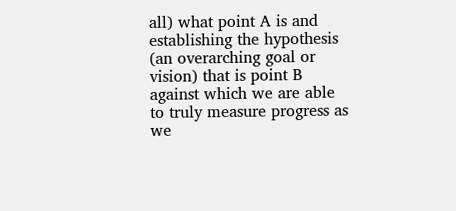all) what point A is and establishing the hypothesis (an overarching goal or vision) that is point B against which we are able to truly measure progress as we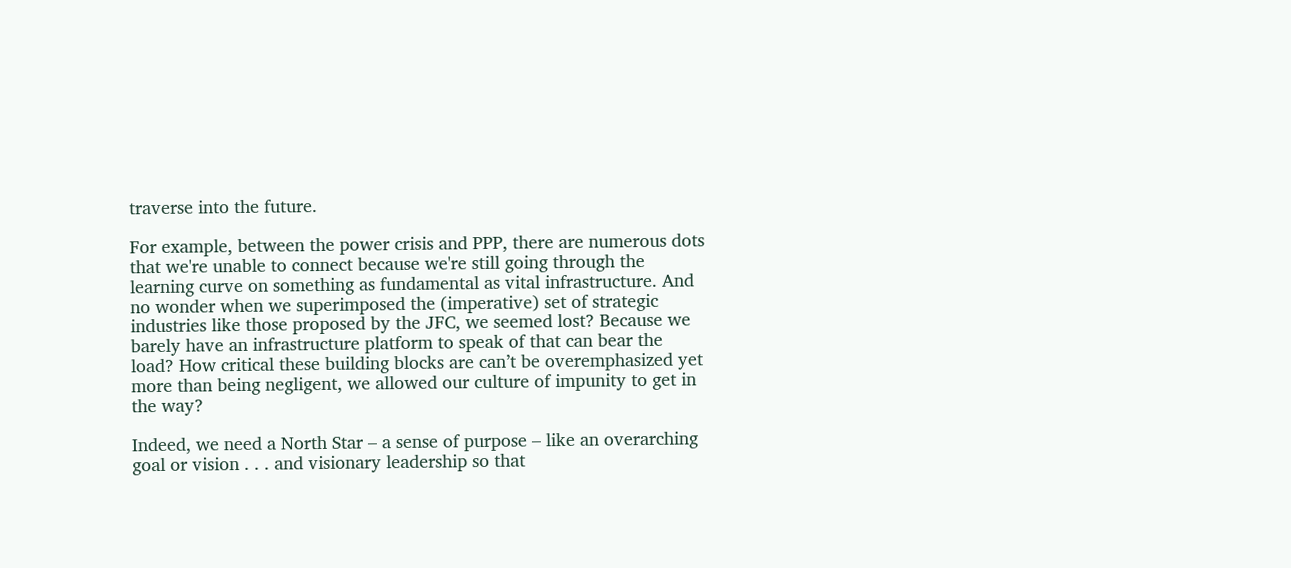traverse into the future.

For example, between the power crisis and PPP, there are numerous dots that we're unable to connect because we're still going through the learning curve on something as fundamental as vital infrastructure. And no wonder when we superimposed the (imperative) set of strategic industries like those proposed by the JFC, we seemed lost? Because we barely have an infrastructure platform to speak of that can bear the load? How critical these building blocks are can’t be overemphasized yet more than being negligent, we allowed our culture of impunity to get in the way?

Indeed, we need a North Star – a sense of purpose – like an overarching goal or vision . . . and visionary leadership so that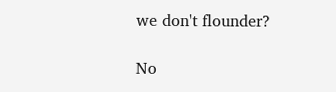we don't flounder?

No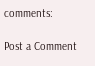comments:

Post a Comment